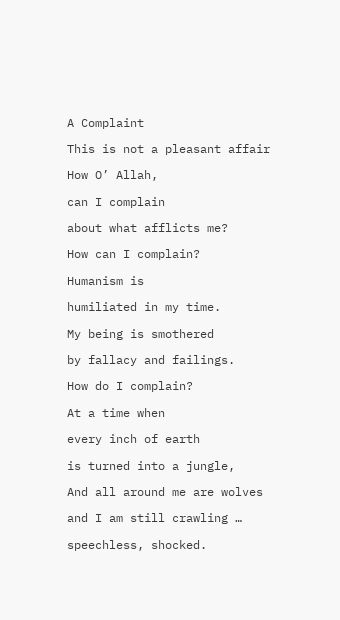A Complaint

This is not a pleasant affair

How O’ Allah,

can I complain

about what afflicts me?

How can I complain?

Humanism is

humiliated in my time.

My being is smothered

by fallacy and failings.

How do I complain?

At a time when

every inch of earth

is turned into a jungle,

And all around me are wolves

and I am still crawling …

speechless, shocked.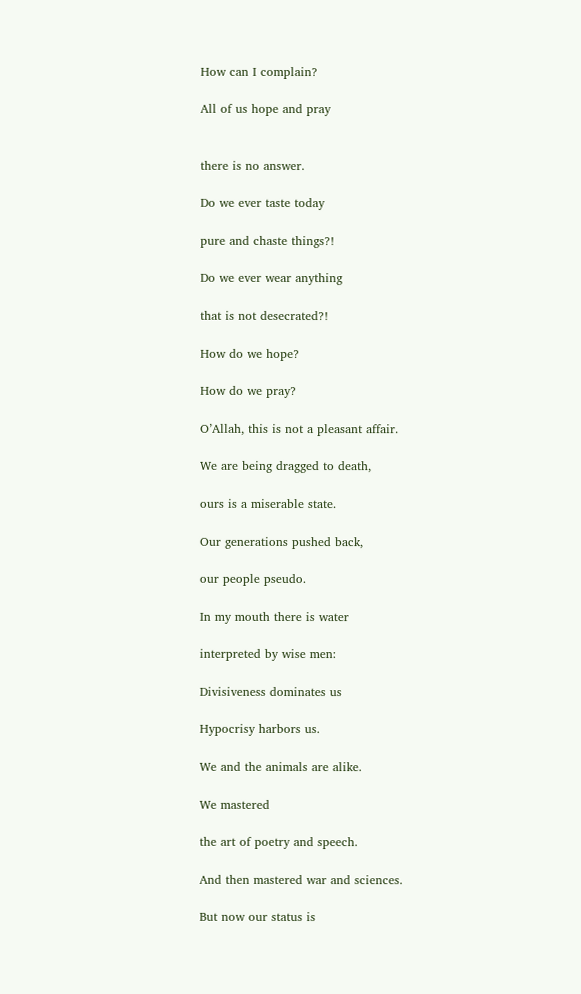How can I complain?

All of us hope and pray


there is no answer.

Do we ever taste today

pure and chaste things?!

Do we ever wear anything

that is not desecrated?!

How do we hope?

How do we pray?

O’Allah, this is not a pleasant affair.

We are being dragged to death,

ours is a miserable state.

Our generations pushed back,

our people pseudo.

In my mouth there is water

interpreted by wise men:

Divisiveness dominates us

Hypocrisy harbors us.

We and the animals are alike.

We mastered

the art of poetry and speech.

And then mastered war and sciences.

But now our status is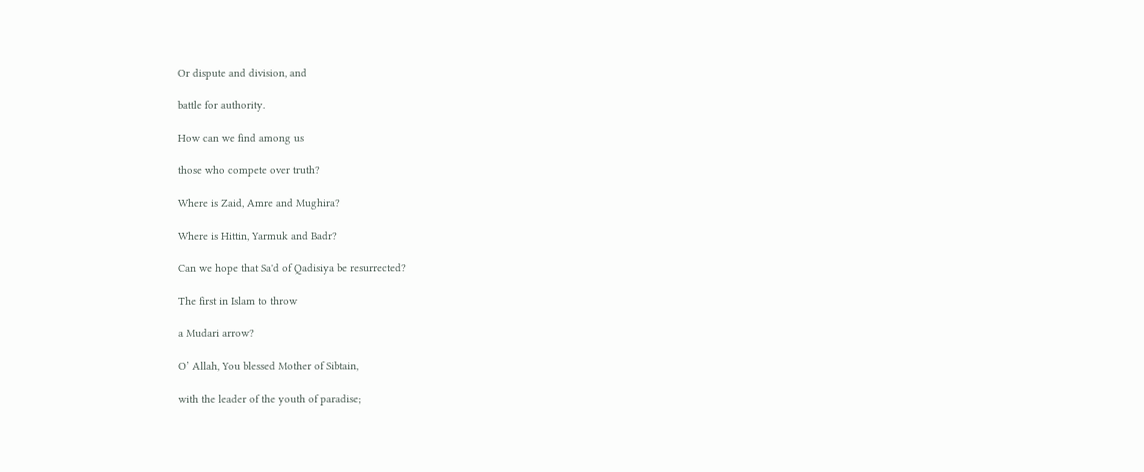Or dispute and division, and

battle for authority.

How can we find among us

those who compete over truth?

Where is Zaid, Amre and Mughira?

Where is Hittin, Yarmuk and Badr?

Can we hope that Sa'd of Qadisiya be resurrected?

The first in Islam to throw

a Mudari arrow?

O’ Allah, You blessed Mother of Sibtain,

with the leader of the youth of paradise;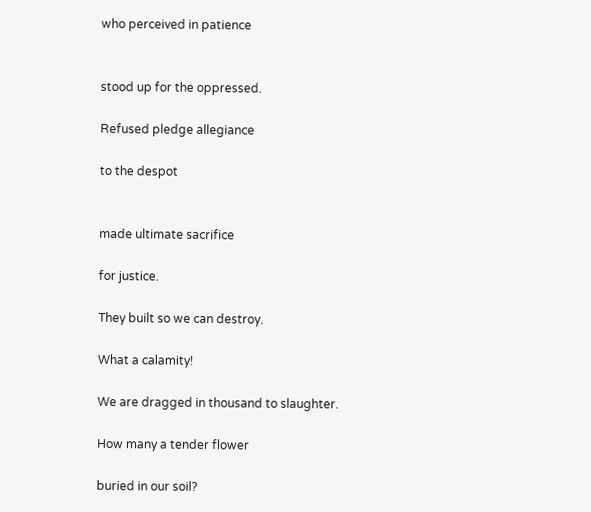who perceived in patience


stood up for the oppressed.

Refused pledge allegiance

to the despot


made ultimate sacrifice

for justice.

They built so we can destroy.

What a calamity!

We are dragged in thousand to slaughter.

How many a tender flower

buried in our soil?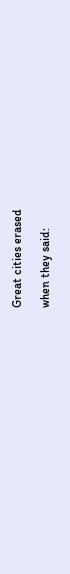Great cities erased

when they said: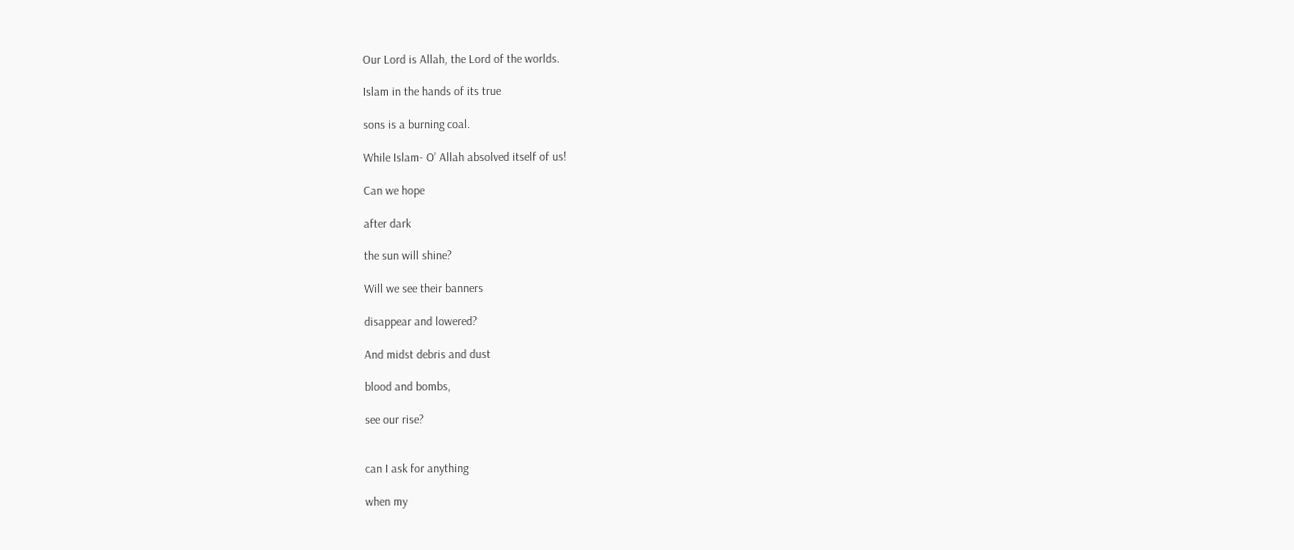Our Lord is Allah, the Lord of the worlds.

Islam in the hands of its true

sons is a burning coal.

While Islam- O’ Allah absolved itself of us!

Can we hope

after dark

the sun will shine?

Will we see their banners

disappear and lowered?

And midst debris and dust

blood and bombs,

see our rise?


can I ask for anything

when my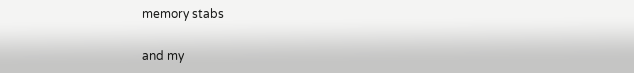memory stabs

and my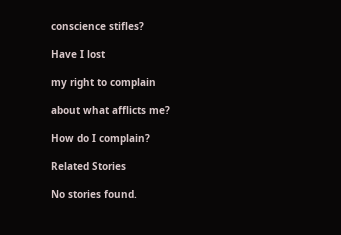conscience stifles?

Have I lost

my right to complain

about what afflicts me?

How do I complain?

Related Stories

No stories found.